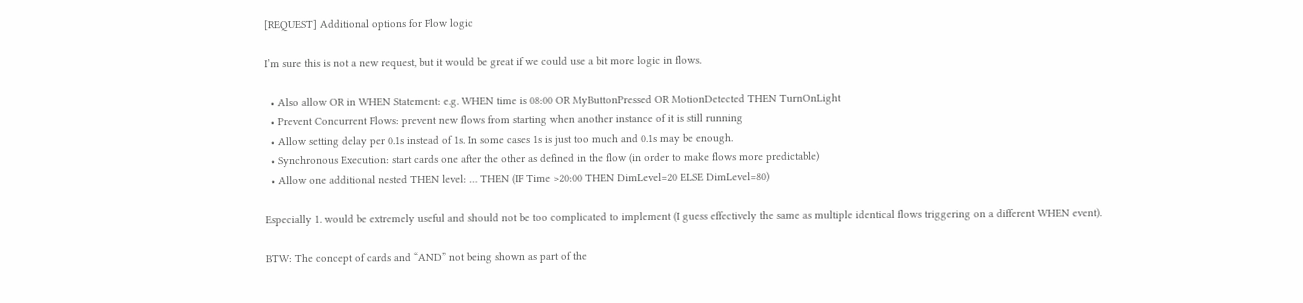[REQUEST] Additional options for Flow logic

I’m sure this is not a new request, but it would be great if we could use a bit more logic in flows.

  • Also allow OR in WHEN Statement: e.g. WHEN time is 08:00 OR MyButtonPressed OR MotionDetected THEN TurnOnLight
  • Prevent Concurrent Flows: prevent new flows from starting when another instance of it is still running
  • Allow setting delay per 0.1s instead of 1s. In some cases 1s is just too much and 0.1s may be enough.
  • Synchronous Execution: start cards one after the other as defined in the flow (in order to make flows more predictable)
  • Allow one additional nested THEN level: … THEN (IF Time >20:00 THEN DimLevel=20 ELSE DimLevel=80)

Especially 1. would be extremely useful and should not be too complicated to implement (I guess effectively the same as multiple identical flows triggering on a different WHEN event).

BTW: The concept of cards and “AND” not being shown as part of the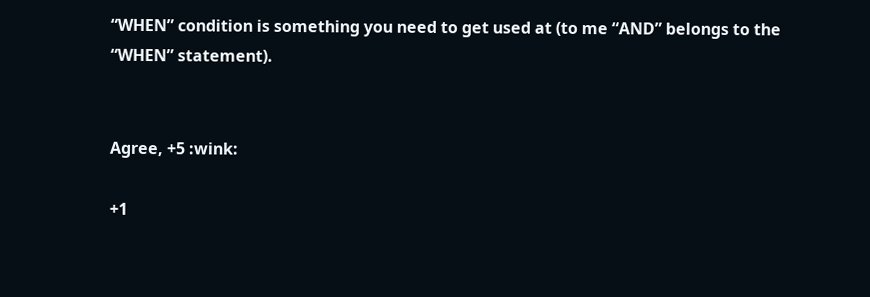“WHEN” condition is something you need to get used at (to me “AND” belongs to the “WHEN” statement).


Agree, +5 :wink:

+1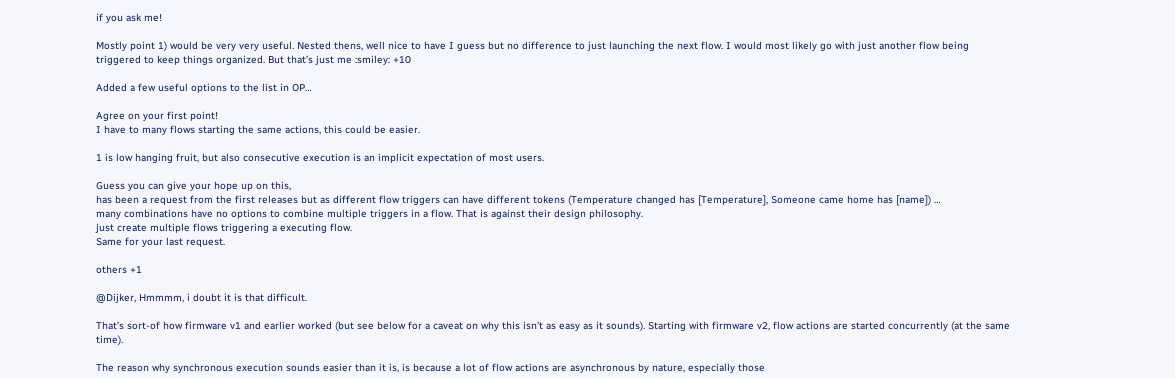if you ask me!

Mostly point 1) would be very very useful. Nested thens, well nice to have I guess but no difference to just launching the next flow. I would most likely go with just another flow being triggered to keep things organized. But that’s just me :smiley: +10

Added a few useful options to the list in OP…

Agree on your first point!
I have to many flows starting the same actions, this could be easier.

1 is low hanging fruit, but also consecutive execution is an implicit expectation of most users.

Guess you can give your hope up on this,
has been a request from the first releases but as different flow triggers can have different tokens (Temperature changed has [Temperature], Someone came home has [name]) …
many combinations have no options to combine multiple triggers in a flow. That is against their design philosophy.
just create multiple flows triggering a executing flow.
Same for your last request.

others +1

@Dijker, Hmmmm, i doubt it is that difficult.

That’s sort-of how firmware v1 and earlier worked (but see below for a caveat on why this isn’t as easy as it sounds). Starting with firmware v2, flow actions are started concurrently (at the same time).

The reason why synchronous execution sounds easier than it is, is because a lot of flow actions are asynchronous by nature, especially those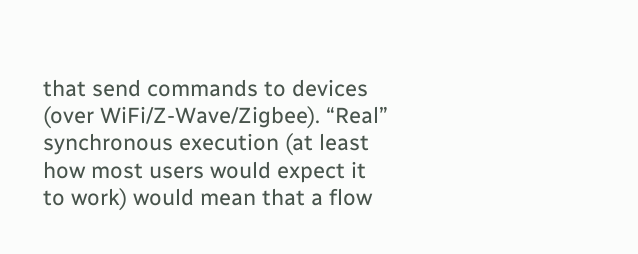that send commands to devices (over WiFi/Z-Wave/Zigbee). “Real” synchronous execution (at least how most users would expect it to work) would mean that a flow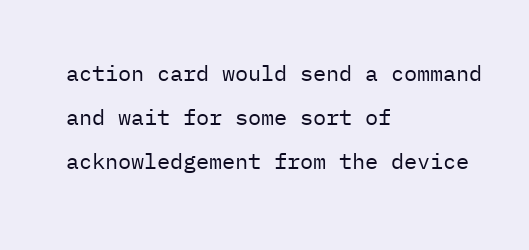action card would send a command and wait for some sort of acknowledgement from the device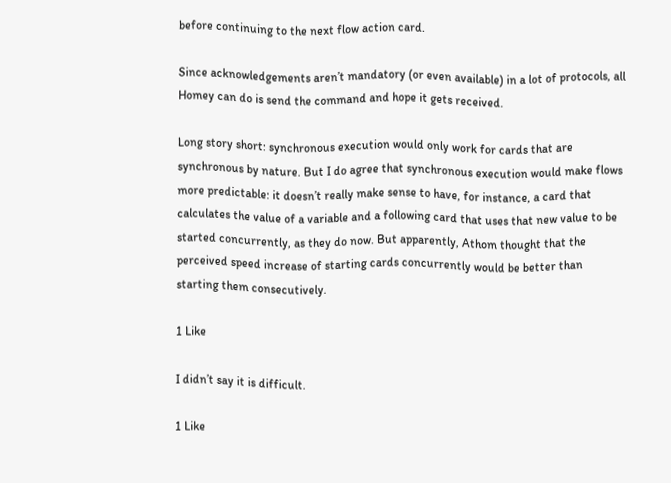before continuing to the next flow action card.

Since acknowledgements aren’t mandatory (or even available) in a lot of protocols, all Homey can do is send the command and hope it gets received.

Long story short: synchronous execution would only work for cards that are synchronous by nature. But I do agree that synchronous execution would make flows more predictable: it doesn’t really make sense to have, for instance, a card that calculates the value of a variable and a following card that uses that new value to be started concurrently, as they do now. But apparently, Athom thought that the perceived speed increase of starting cards concurrently would be better than starting them consecutively.

1 Like

I didn’t say it is difficult.

1 Like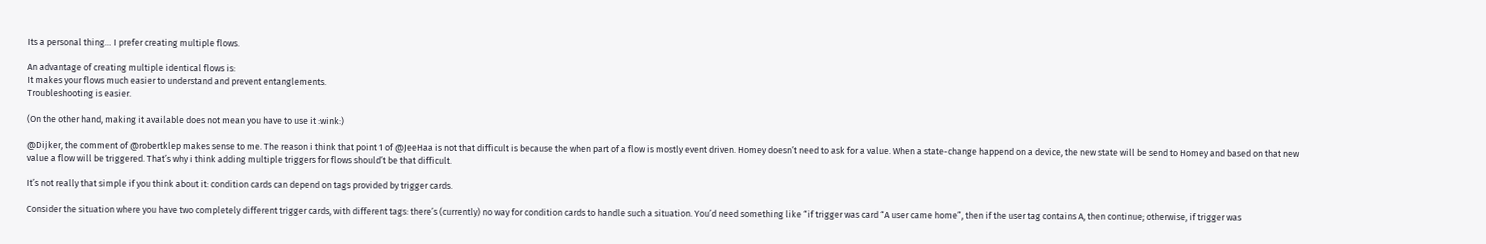Its a personal thing… I prefer creating multiple flows.

An advantage of creating multiple identical flows is:
It makes your flows much easier to understand and prevent entanglements.
Troubleshooting is easier.

(On the other hand, making it available does not mean you have to use it :wink:)

@Dijker, the comment of @robertklep makes sense to me. The reason i think that point 1 of @JeeHaa is not that difficult is because the when part of a flow is mostly event driven. Homey doesn’t need to ask for a value. When a state-change happend on a device, the new state will be send to Homey and based on that new value a flow will be triggered. That’s why i think adding multiple triggers for flows should’t be that difficult.

It’s not really that simple if you think about it: condition cards can depend on tags provided by trigger cards.

Consider the situation where you have two completely different trigger cards, with different tags: there’s (currently) no way for condition cards to handle such a situation. You’d need something like “if trigger was card “A user came home”, then if the user tag contains A, then continue; otherwise, if trigger was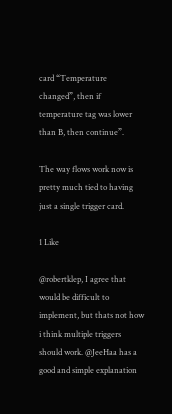card “Temperature changed”, then if temperature tag was lower than B, then continue”.

The way flows work now is pretty much tied to having just a single trigger card.

1 Like

@robertklep, I agree that would be difficult to implement, but thats not how i think multiple triggers should work. @JeeHaa has a good and simple explanation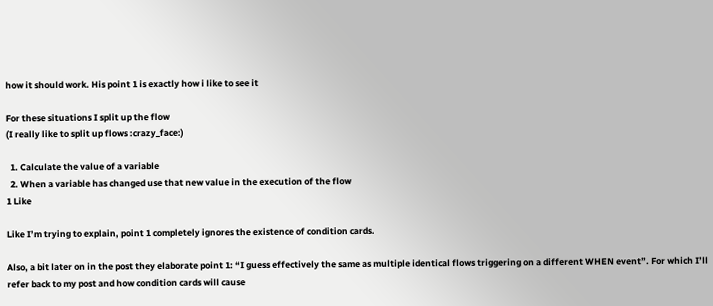how it should work. His point 1 is exactly how i like to see it

For these situations I split up the flow
(I really like to split up flows :crazy_face:)

  1. Calculate the value of a variable
  2. When a variable has changed use that new value in the execution of the flow
1 Like

Like I’m trying to explain, point 1 completely ignores the existence of condition cards.

Also, a bit later on in the post they elaborate point 1: “I guess effectively the same as multiple identical flows triggering on a different WHEN event”. For which I’ll refer back to my post and how condition cards will cause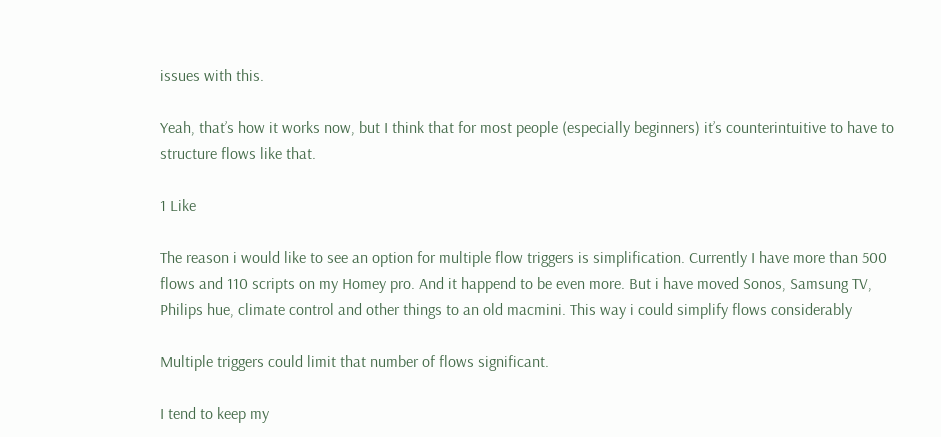issues with this.

Yeah, that’s how it works now, but I think that for most people (especially beginners) it’s counterintuitive to have to structure flows like that.

1 Like

The reason i would like to see an option for multiple flow triggers is simplification. Currently I have more than 500 flows and 110 scripts on my Homey pro. And it happend to be even more. But i have moved Sonos, Samsung TV, Philips hue, climate control and other things to an old macmini. This way i could simplify flows considerably

Multiple triggers could limit that number of flows significant.

I tend to keep my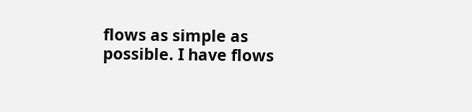flows as simple as possible. I have flows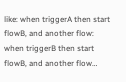like: when triggerA then start flowB, and another flow: when triggerB then start flowB, and another flow…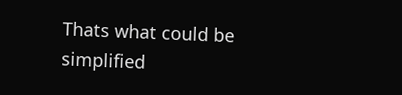Thats what could be simplified